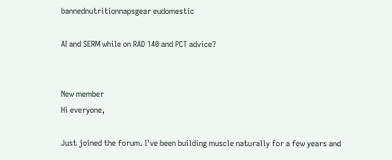bannednutritionnapsgear eudomestic

AI and SERM while on RAD 140 and PCT advice?


New member
Hi everyone,

Just joined the forum. I've been building muscle naturally for a few years and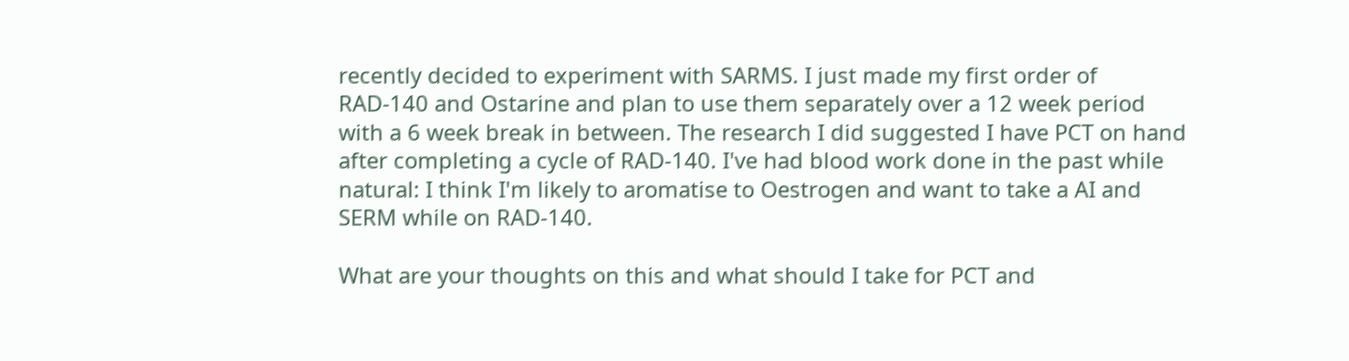recently decided to experiment with SARMS. I just made my first order of RAD-140 and Ostarine and plan to use them separately over a 12 week period with a 6 week break in between. The research I did suggested I have PCT on hand after completing a cycle of RAD-140. I've had blood work done in the past while natural: I think I'm likely to aromatise to Oestrogen and want to take a AI and SERM while on RAD-140.

What are your thoughts on this and what should I take for PCT and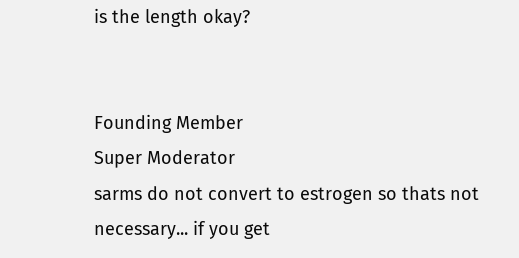is the length okay?


Founding Member
Super Moderator
sarms do not convert to estrogen so thats not necessary... if you get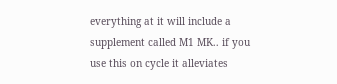everything at it will include a supplement called M1 MK.. if you use this on cycle it alleviates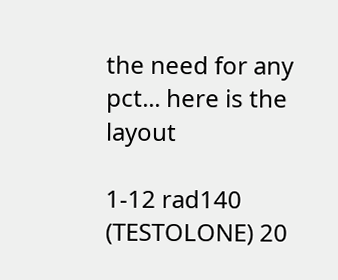the need for any pct... here is the layout

1-12 rad140 (TESTOLONE) 20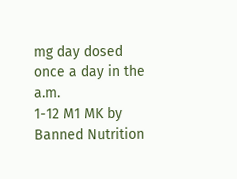mg day dosed once a day in the a.m.
1-12 M1 MK by Banned Nutrition